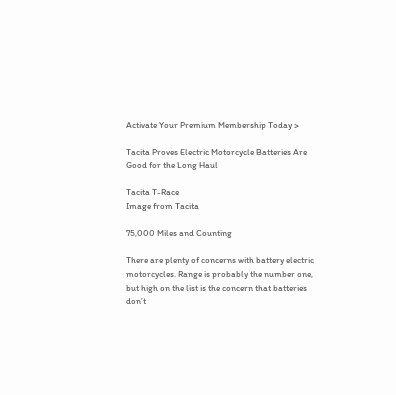Activate Your Premium Membership Today >

Tacita Proves Electric Motorcycle Batteries Are Good for the Long Haul

Tacita T-Race
Image from Tacita

75,000 Miles and Counting

There are plenty of concerns with battery electric motorcycles. Range is probably the number one, but high on the list is the concern that batteries don’t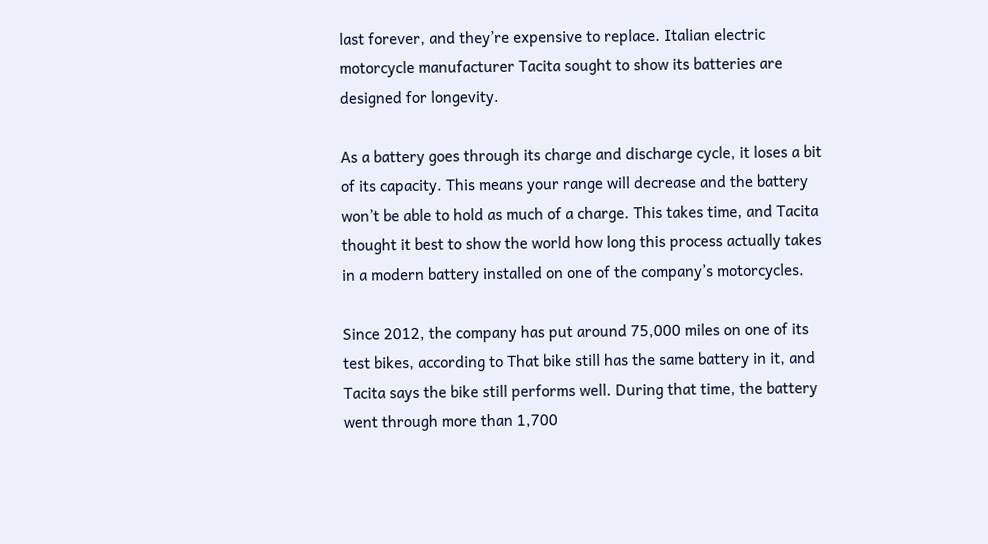last forever, and they’re expensive to replace. Italian electric motorcycle manufacturer Tacita sought to show its batteries are designed for longevity.

As a battery goes through its charge and discharge cycle, it loses a bit of its capacity. This means your range will decrease and the battery won’t be able to hold as much of a charge. This takes time, and Tacita thought it best to show the world how long this process actually takes in a modern battery installed on one of the company’s motorcycles.

Since 2012, the company has put around 75,000 miles on one of its test bikes, according to That bike still has the same battery in it, and Tacita says the bike still performs well. During that time, the battery went through more than 1,700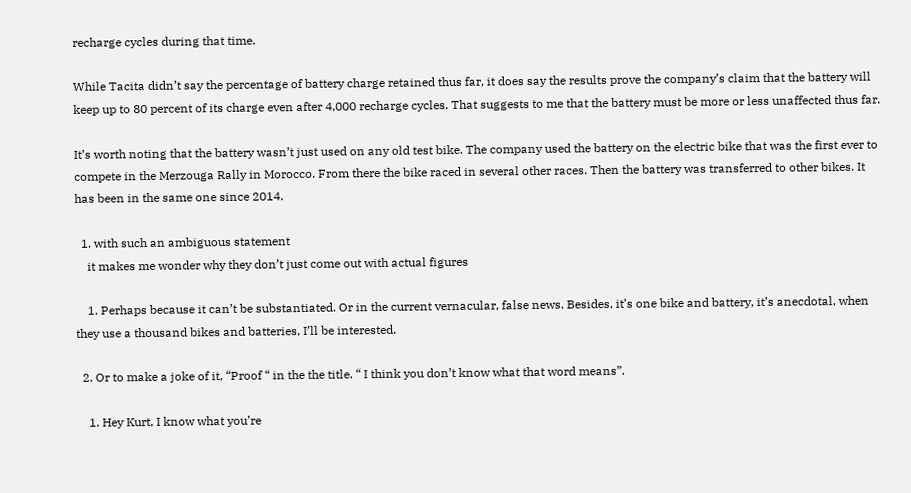recharge cycles during that time.

While Tacita didn’t say the percentage of battery charge retained thus far, it does say the results prove the company’s claim that the battery will keep up to 80 percent of its charge even after 4,000 recharge cycles. That suggests to me that the battery must be more or less unaffected thus far.

It’s worth noting that the battery wasn’t just used on any old test bike. The company used the battery on the electric bike that was the first ever to compete in the Merzouga Rally in Morocco. From there the bike raced in several other races. Then the battery was transferred to other bikes. It has been in the same one since 2014.

  1. with such an ambiguous statement
    it makes me wonder why they don’t just come out with actual figures

    1. Perhaps because it can’t be substantiated. Or in the current vernacular, false news. Besides, it’s one bike and battery, it’s anecdotal, when they use a thousand bikes and batteries, I’ll be interested.

  2. Or to make a joke of it, “Proof “ in the the title. “ I think you don’t know what that word means”.

    1. Hey Kurt, I know what you’re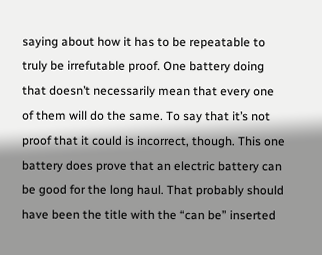saying about how it has to be repeatable to truly be irrefutable proof. One battery doing that doesn’t necessarily mean that every one of them will do the same. To say that it’s not proof that it could is incorrect, though. This one battery does prove that an electric battery can be good for the long haul. That probably should have been the title with the “can be” inserted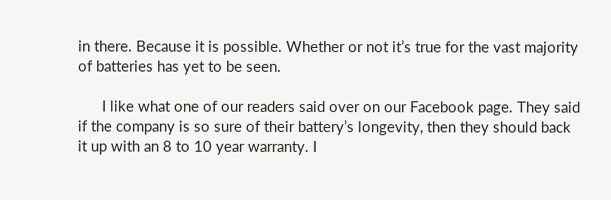in there. Because it is possible. Whether or not it’s true for the vast majority of batteries has yet to be seen.

      I like what one of our readers said over on our Facebook page. They said if the company is so sure of their battery’s longevity, then they should back it up with an 8 to 10 year warranty. I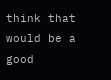think that would be a good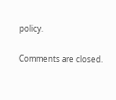policy.

Comments are closed.